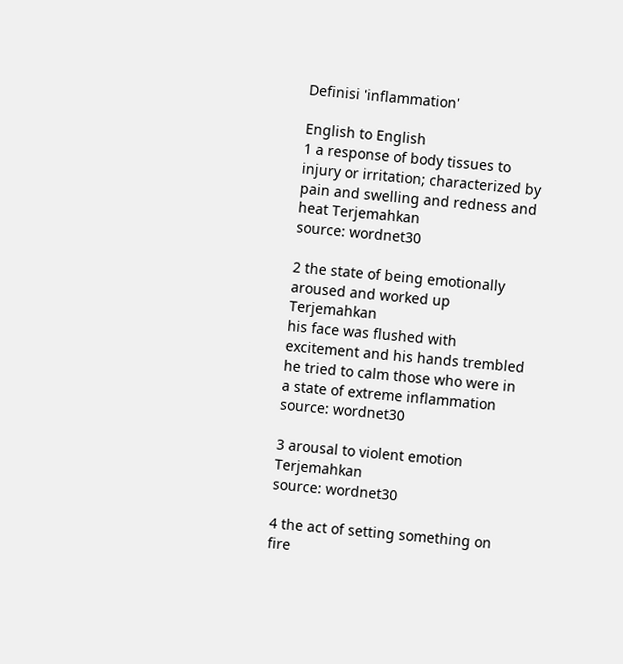Definisi 'inflammation'

English to English
1 a response of body tissues to injury or irritation; characterized by pain and swelling and redness and heat Terjemahkan
source: wordnet30

2 the state of being emotionally aroused and worked up Terjemahkan
his face was flushed with excitement and his hands trembled
he tried to calm those who were in a state of extreme inflammation
source: wordnet30

3 arousal to violent emotion Terjemahkan
source: wordnet30

4 the act of setting something on fire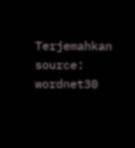Terjemahkan
source: wordnet30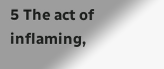5 The act of inflaming,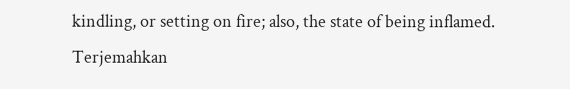kindling, or setting on fire; also, the state of being inflamed. Terjemahkan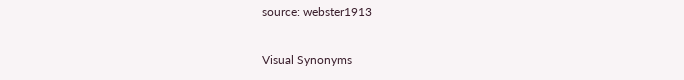source: webster1913

Visual Synonyms